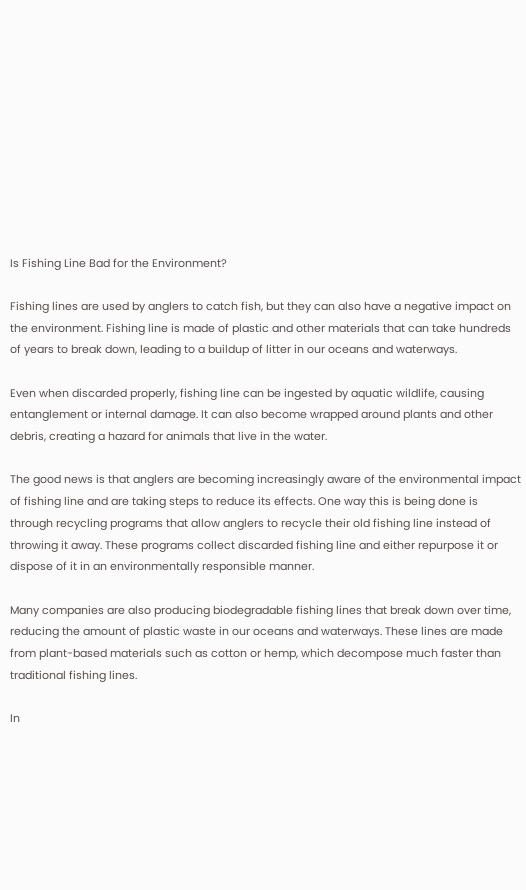Is Fishing Line Bad for the Environment?

Fishing lines are used by anglers to catch fish, but they can also have a negative impact on the environment. Fishing line is made of plastic and other materials that can take hundreds of years to break down, leading to a buildup of litter in our oceans and waterways.

Even when discarded properly, fishing line can be ingested by aquatic wildlife, causing entanglement or internal damage. It can also become wrapped around plants and other debris, creating a hazard for animals that live in the water.

The good news is that anglers are becoming increasingly aware of the environmental impact of fishing line and are taking steps to reduce its effects. One way this is being done is through recycling programs that allow anglers to recycle their old fishing line instead of throwing it away. These programs collect discarded fishing line and either repurpose it or dispose of it in an environmentally responsible manner.

Many companies are also producing biodegradable fishing lines that break down over time, reducing the amount of plastic waste in our oceans and waterways. These lines are made from plant-based materials such as cotton or hemp, which decompose much faster than traditional fishing lines.

In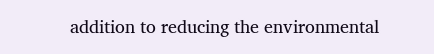addition to reducing the environmental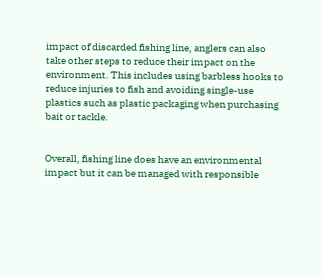impact of discarded fishing line, anglers can also take other steps to reduce their impact on the environment. This includes using barbless hooks to reduce injuries to fish and avoiding single-use plastics such as plastic packaging when purchasing bait or tackle.


Overall, fishing line does have an environmental impact but it can be managed with responsible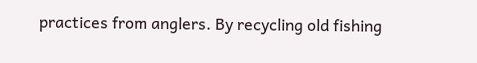practices from anglers. By recycling old fishing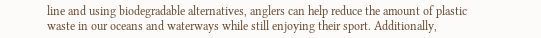line and using biodegradable alternatives, anglers can help reduce the amount of plastic waste in our oceans and waterways while still enjoying their sport. Additionally,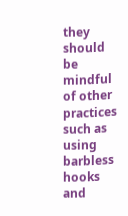they should be mindful of other practices such as using barbless hooks and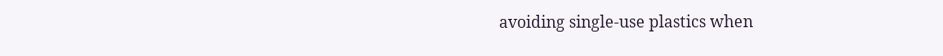avoiding single-use plastics when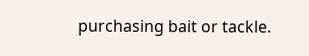purchasing bait or tackle.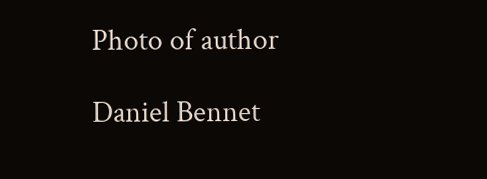Photo of author

Daniel Bennet